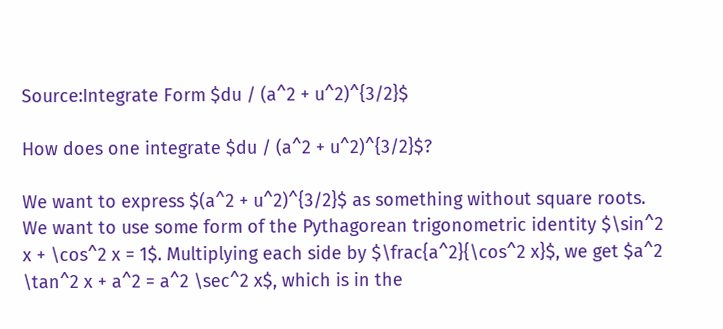Source:Integrate Form $du / (a^2 + u^2)^{3/2}$

How does one integrate $du / (a^2 + u^2)^{3/2}$?

We want to express $(a^2 + u^2)^{3/2}$ as something without square roots. We want to use some form of the Pythagorean trigonometric identity $\sin^2 x + \cos^2 x = 1$. Multiplying each side by $\frac{a^2}{\cos^2 x}$, we get $a^2 \tan^2 x + a^2 = a^2 \sec^2 x$, which is in the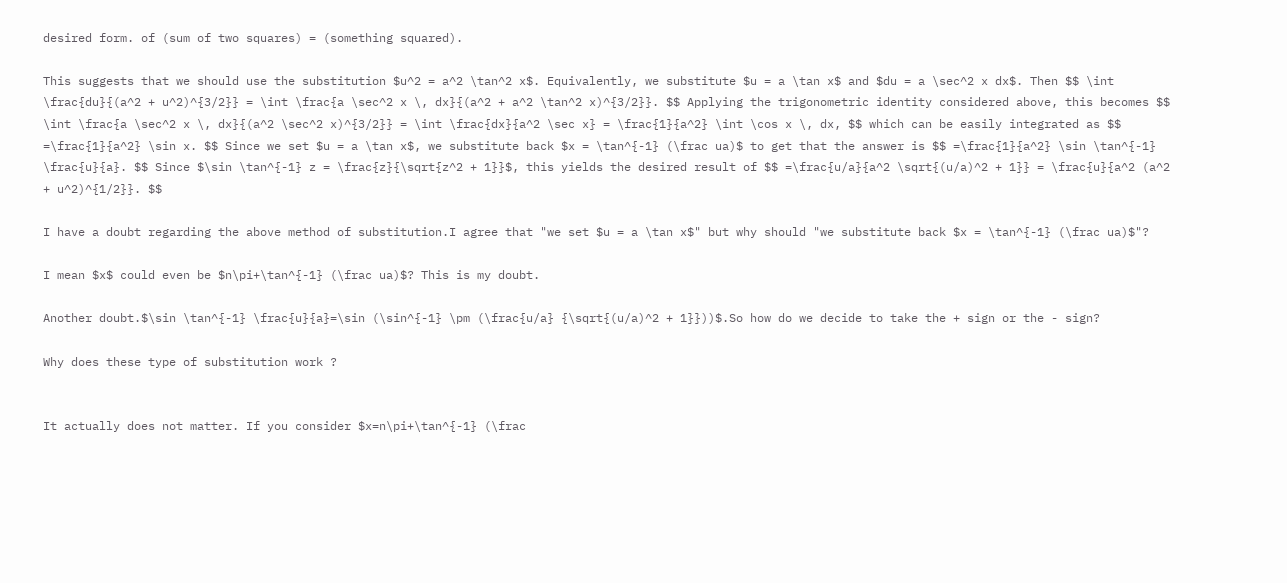desired form. of (sum of two squares) = (something squared).

This suggests that we should use the substitution $u^2 = a^2 \tan^2 x$. Equivalently, we substitute $u = a \tan x$ and $du = a \sec^2 x dx$. Then $$ \int \frac{du}{(a^2 + u^2)^{3/2}} = \int \frac{a \sec^2 x \, dx}{(a^2 + a^2 \tan^2 x)^{3/2}}. $$ Applying the trigonometric identity considered above, this becomes $$ \int \frac{a \sec^2 x \, dx}{(a^2 \sec^2 x)^{3/2}} = \int \frac{dx}{a^2 \sec x} = \frac{1}{a^2} \int \cos x \, dx, $$ which can be easily integrated as $$ =\frac{1}{a^2} \sin x. $$ Since we set $u = a \tan x$, we substitute back $x = \tan^{-1} (\frac ua)$ to get that the answer is $$ =\frac{1}{a^2} \sin \tan^{-1} \frac{u}{a}. $$ Since $\sin \tan^{-1} z = \frac{z}{\sqrt{z^2 + 1}}$, this yields the desired result of $$ =\frac{u/a}{a^2 \sqrt{(u/a)^2 + 1}} = \frac{u}{a^2 (a^2 + u^2)^{1/2}}. $$

I have a doubt regarding the above method of substitution.I agree that "we set $u = a \tan x$" but why should "we substitute back $x = \tan^{-1} (\frac ua)$"?

I mean $x$ could even be $n\pi+\tan^{-1} (\frac ua)$? This is my doubt.

Another doubt.$\sin \tan^{-1} \frac{u}{a}=\sin (\sin^{-1} \pm (\frac{u/a} {\sqrt{(u/a)^2 + 1}}))$.So how do we decide to take the + sign or the - sign?

Why does these type of substitution work ?


It actually does not matter. If you consider $x=n\pi+\tan^{-1} (\frac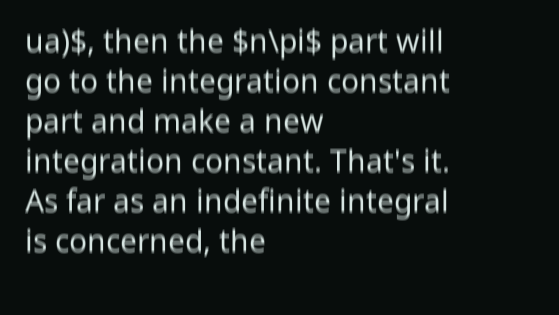ua)$, then the $n\pi$ part will go to the integration constant part and make a new integration constant. That's it. As far as an indefinite integral is concerned, the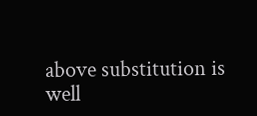above substitution is well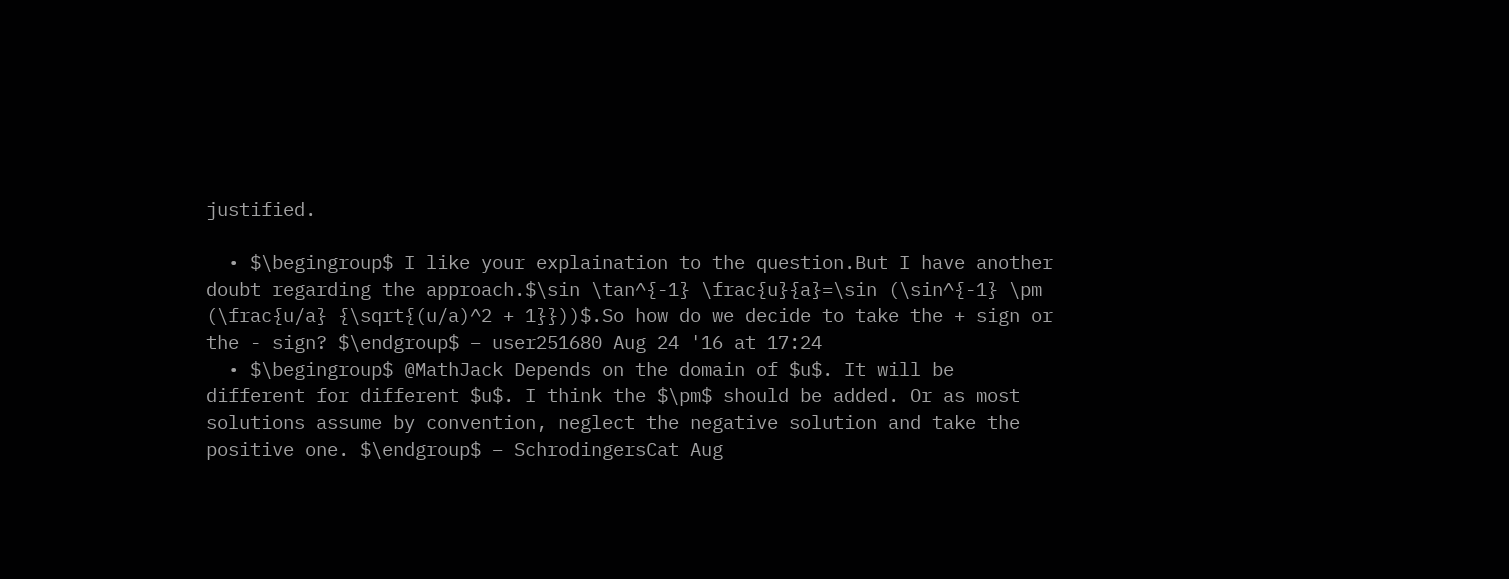justified.

  • $\begingroup$ I like your explaination to the question.But I have another doubt regarding the approach.$\sin \tan^{-1} \frac{u}{a}=\sin (\sin^{-1} \pm (\frac{u/a} {\sqrt{(u/a)^2 + 1}}))$.So how do we decide to take the + sign or the - sign? $\endgroup$ – user251680 Aug 24 '16 at 17:24
  • $\begingroup$ @MathJack Depends on the domain of $u$. It will be different for different $u$. I think the $\pm$ should be added. Or as most solutions assume by convention, neglect the negative solution and take the positive one. $\endgroup$ – SchrodingersCat Aug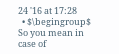24 '16 at 17:28
  • $\begingroup$ So you mean in case of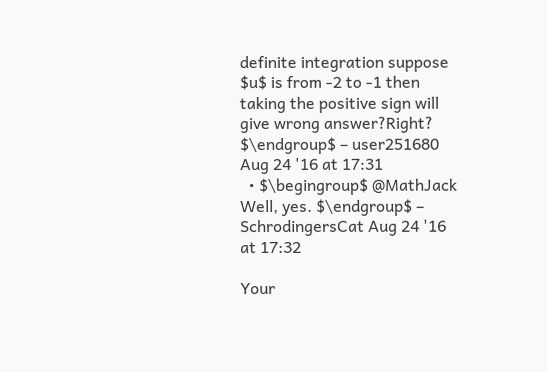definite integration suppose $u$ is from -2 to -1 then taking the positive sign will give wrong answer?Right? $\endgroup$ – user251680 Aug 24 '16 at 17:31
  • $\begingroup$ @MathJack Well, yes. $\endgroup$ – SchrodingersCat Aug 24 '16 at 17:32

Your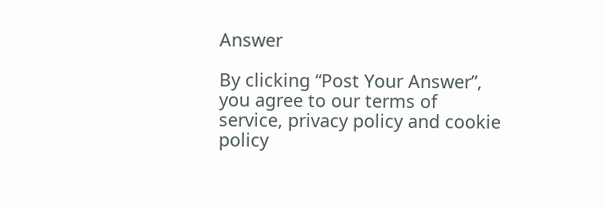Answer

By clicking “Post Your Answer”, you agree to our terms of service, privacy policy and cookie policy